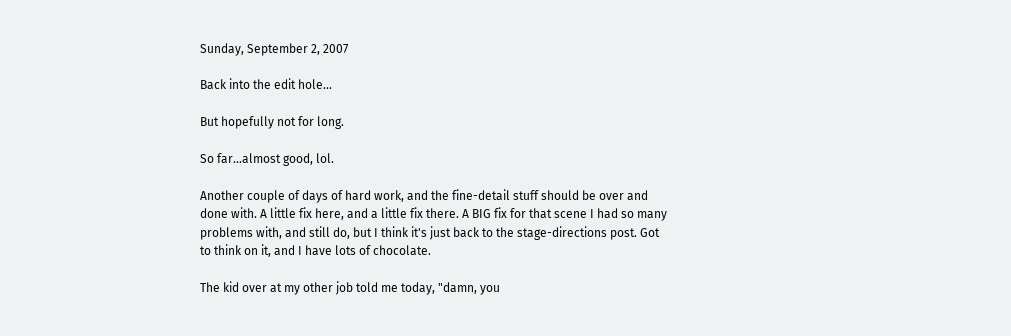Sunday, September 2, 2007

Back into the edit hole...

But hopefully not for long.

So far...almost good, lol.

Another couple of days of hard work, and the fine-detail stuff should be over and done with. A little fix here, and a little fix there. A BIG fix for that scene I had so many problems with, and still do, but I think it's just back to the stage-directions post. Got to think on it, and I have lots of chocolate.

The kid over at my other job told me today, "damn, you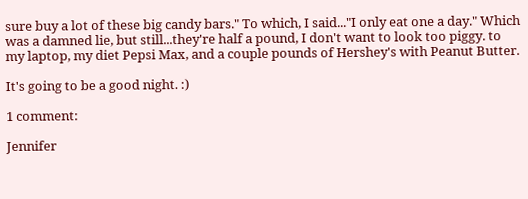sure buy a lot of these big candy bars." To which, I said..."I only eat one a day." Which was a damned lie, but still...they're half a pound, I don't want to look too piggy. to my laptop, my diet Pepsi Max, and a couple pounds of Hershey's with Peanut Butter.

It's going to be a good night. :)

1 comment:

Jennifer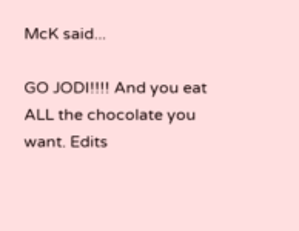McK said...

GO JODI!!!! And you eat ALL the chocolate you want. Edits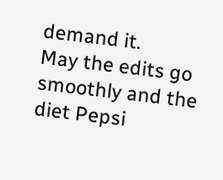demand it.
May the edits go smoothly and the diet Pepsi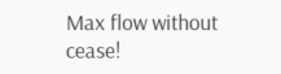Max flow without cease!